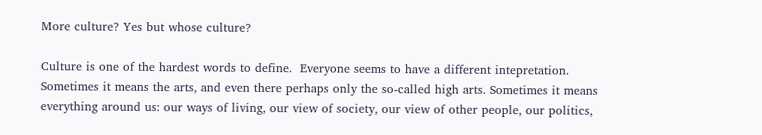More culture? Yes but whose culture?

Culture is one of the hardest words to define.  Everyone seems to have a different intepretation.  Sometimes it means the arts, and even there perhaps only the so-called high arts. Sometimes it means everything around us: our ways of living, our view of society, our view of other people, our politics,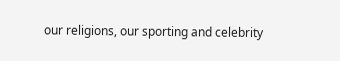our religions, our sporting and celebrity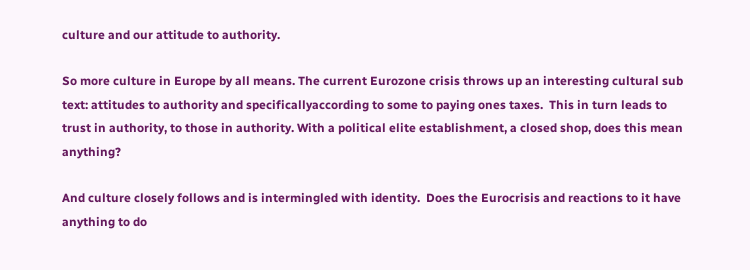culture and our attitude to authority.

So more culture in Europe by all means. The current Eurozone crisis throws up an interesting cultural sub text: attitudes to authority and specificallyaccording to some to paying ones taxes.  This in turn leads to trust in authority, to those in authority. With a political elite establishment, a closed shop, does this mean anything?

And culture closely follows and is intermingled with identity.  Does the Eurocrisis and reactions to it have anything to do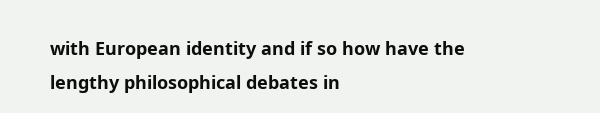with European identity and if so how have the lengthy philosophical debates in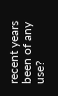recent years been of any use?